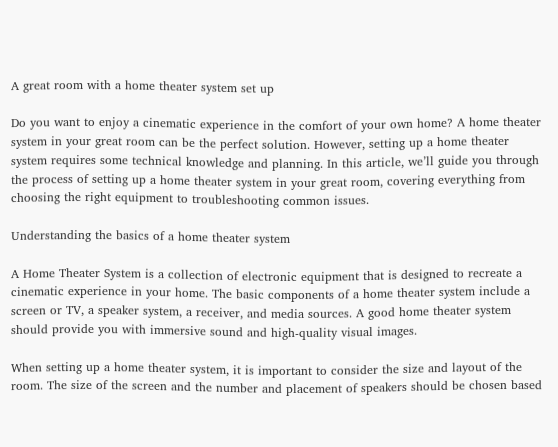A great room with a home theater system set up

Do you want to enjoy a cinematic experience in the comfort of your own home? A home theater system in your great room can be the perfect solution. However, setting up a home theater system requires some technical knowledge and planning. In this article, we’ll guide you through the process of setting up a home theater system in your great room, covering everything from choosing the right equipment to troubleshooting common issues.

Understanding the basics of a home theater system

A Home Theater System is a collection of electronic equipment that is designed to recreate a cinematic experience in your home. The basic components of a home theater system include a screen or TV, a speaker system, a receiver, and media sources. A good home theater system should provide you with immersive sound and high-quality visual images.

When setting up a home theater system, it is important to consider the size and layout of the room. The size of the screen and the number and placement of speakers should be chosen based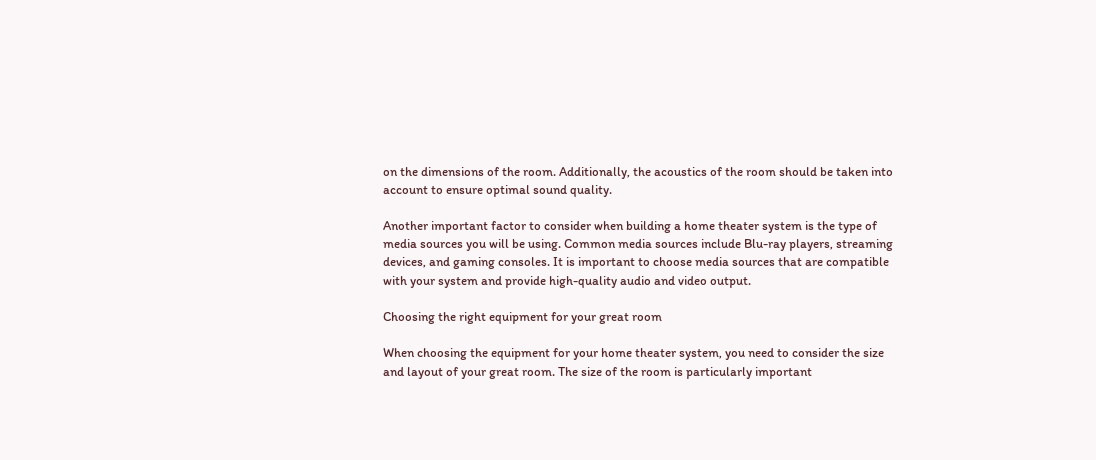on the dimensions of the room. Additionally, the acoustics of the room should be taken into account to ensure optimal sound quality.

Another important factor to consider when building a home theater system is the type of media sources you will be using. Common media sources include Blu-ray players, streaming devices, and gaming consoles. It is important to choose media sources that are compatible with your system and provide high-quality audio and video output.

Choosing the right equipment for your great room

When choosing the equipment for your home theater system, you need to consider the size and layout of your great room. The size of the room is particularly important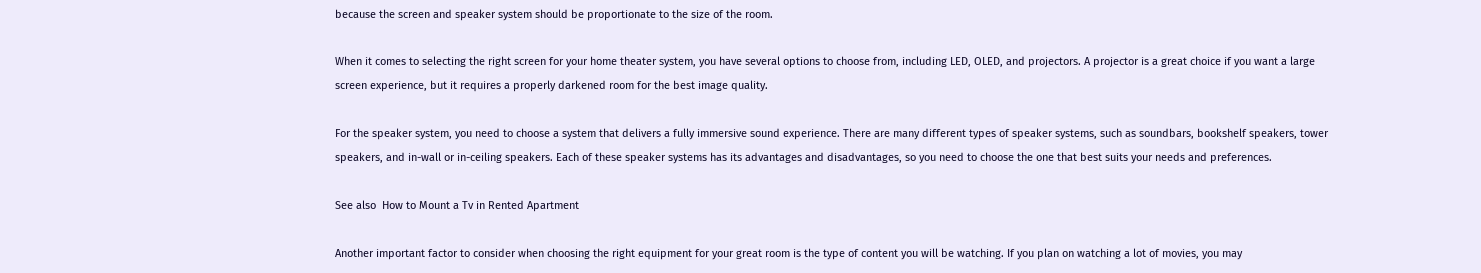because the screen and speaker system should be proportionate to the size of the room.

When it comes to selecting the right screen for your home theater system, you have several options to choose from, including LED, OLED, and projectors. A projector is a great choice if you want a large screen experience, but it requires a properly darkened room for the best image quality.

For the speaker system, you need to choose a system that delivers a fully immersive sound experience. There are many different types of speaker systems, such as soundbars, bookshelf speakers, tower speakers, and in-wall or in-ceiling speakers. Each of these speaker systems has its advantages and disadvantages, so you need to choose the one that best suits your needs and preferences.

See also  How to Mount a Tv in Rented Apartment

Another important factor to consider when choosing the right equipment for your great room is the type of content you will be watching. If you plan on watching a lot of movies, you may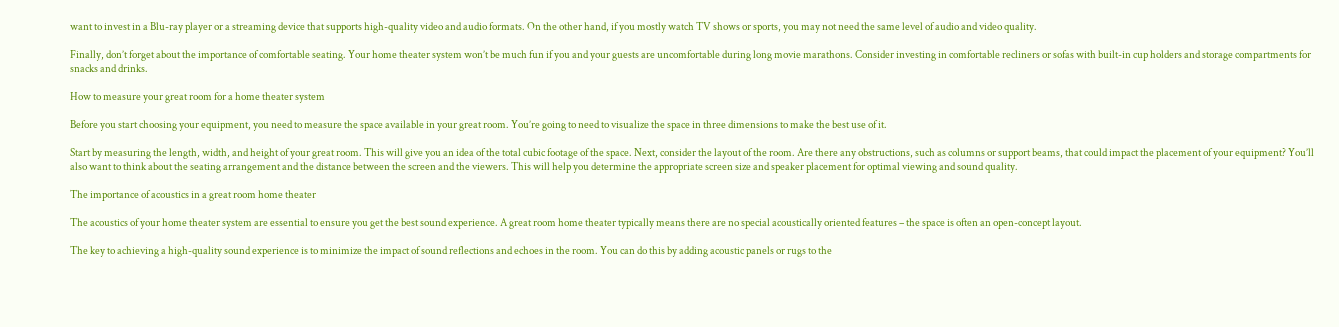want to invest in a Blu-ray player or a streaming device that supports high-quality video and audio formats. On the other hand, if you mostly watch TV shows or sports, you may not need the same level of audio and video quality.

Finally, don’t forget about the importance of comfortable seating. Your home theater system won’t be much fun if you and your guests are uncomfortable during long movie marathons. Consider investing in comfortable recliners or sofas with built-in cup holders and storage compartments for snacks and drinks.

How to measure your great room for a home theater system

Before you start choosing your equipment, you need to measure the space available in your great room. You’re going to need to visualize the space in three dimensions to make the best use of it.

Start by measuring the length, width, and height of your great room. This will give you an idea of the total cubic footage of the space. Next, consider the layout of the room. Are there any obstructions, such as columns or support beams, that could impact the placement of your equipment? You’ll also want to think about the seating arrangement and the distance between the screen and the viewers. This will help you determine the appropriate screen size and speaker placement for optimal viewing and sound quality.

The importance of acoustics in a great room home theater

The acoustics of your home theater system are essential to ensure you get the best sound experience. A great room home theater typically means there are no special acoustically oriented features – the space is often an open-concept layout.

The key to achieving a high-quality sound experience is to minimize the impact of sound reflections and echoes in the room. You can do this by adding acoustic panels or rugs to the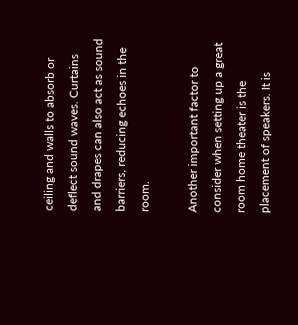ceiling and walls to absorb or deflect sound waves. Curtains and drapes can also act as sound barriers, reducing echoes in the room.

Another important factor to consider when setting up a great room home theater is the placement of speakers. It is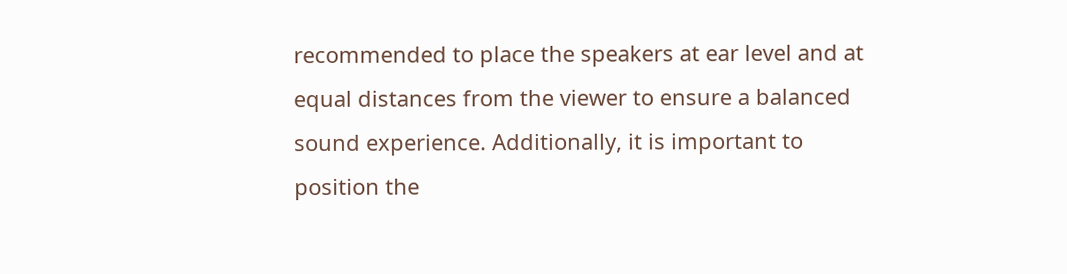recommended to place the speakers at ear level and at equal distances from the viewer to ensure a balanced sound experience. Additionally, it is important to position the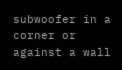subwoofer in a corner or against a wall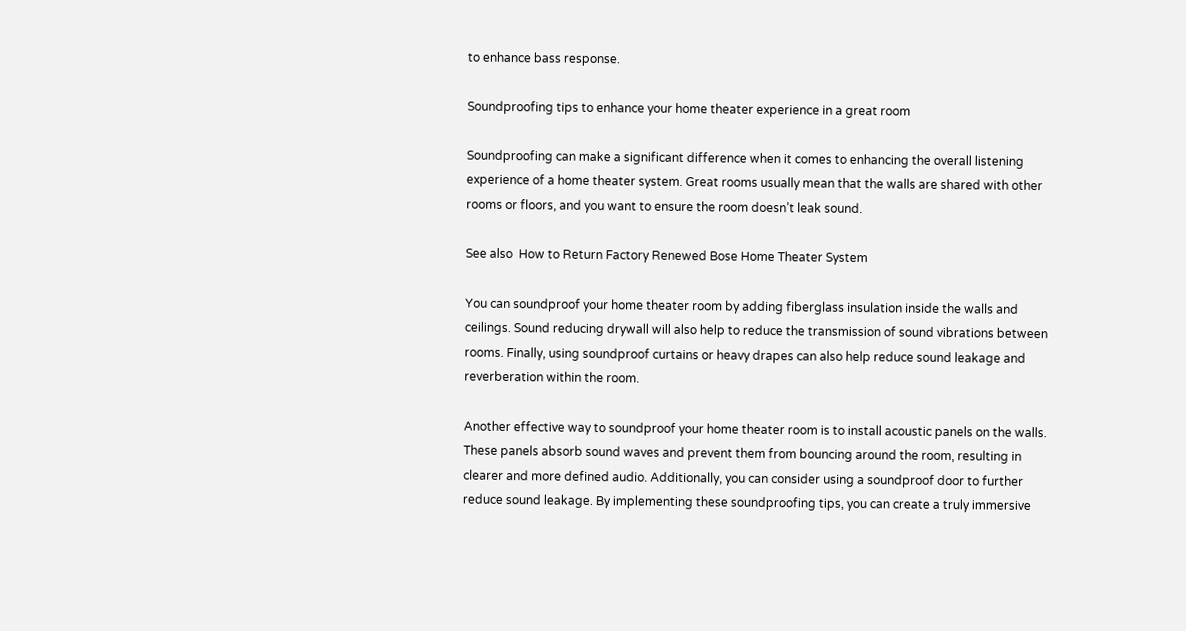to enhance bass response.

Soundproofing tips to enhance your home theater experience in a great room

Soundproofing can make a significant difference when it comes to enhancing the overall listening experience of a home theater system. Great rooms usually mean that the walls are shared with other rooms or floors, and you want to ensure the room doesn’t leak sound.

See also  How to Return Factory Renewed Bose Home Theater System

You can soundproof your home theater room by adding fiberglass insulation inside the walls and ceilings. Sound reducing drywall will also help to reduce the transmission of sound vibrations between rooms. Finally, using soundproof curtains or heavy drapes can also help reduce sound leakage and reverberation within the room.

Another effective way to soundproof your home theater room is to install acoustic panels on the walls. These panels absorb sound waves and prevent them from bouncing around the room, resulting in clearer and more defined audio. Additionally, you can consider using a soundproof door to further reduce sound leakage. By implementing these soundproofing tips, you can create a truly immersive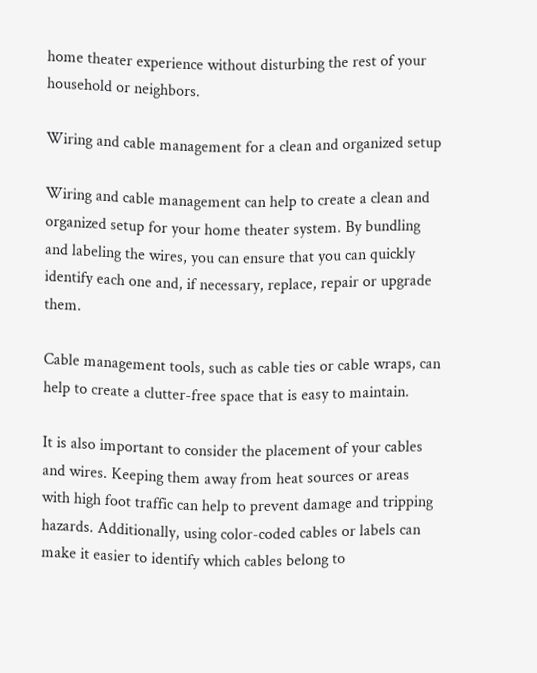home theater experience without disturbing the rest of your household or neighbors.

Wiring and cable management for a clean and organized setup

Wiring and cable management can help to create a clean and organized setup for your home theater system. By bundling and labeling the wires, you can ensure that you can quickly identify each one and, if necessary, replace, repair or upgrade them.

Cable management tools, such as cable ties or cable wraps, can help to create a clutter-free space that is easy to maintain.

It is also important to consider the placement of your cables and wires. Keeping them away from heat sources or areas with high foot traffic can help to prevent damage and tripping hazards. Additionally, using color-coded cables or labels can make it easier to identify which cables belong to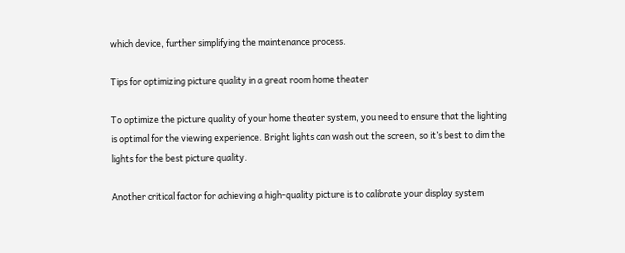which device, further simplifying the maintenance process.

Tips for optimizing picture quality in a great room home theater

To optimize the picture quality of your home theater system, you need to ensure that the lighting is optimal for the viewing experience. Bright lights can wash out the screen, so it’s best to dim the lights for the best picture quality.

Another critical factor for achieving a high-quality picture is to calibrate your display system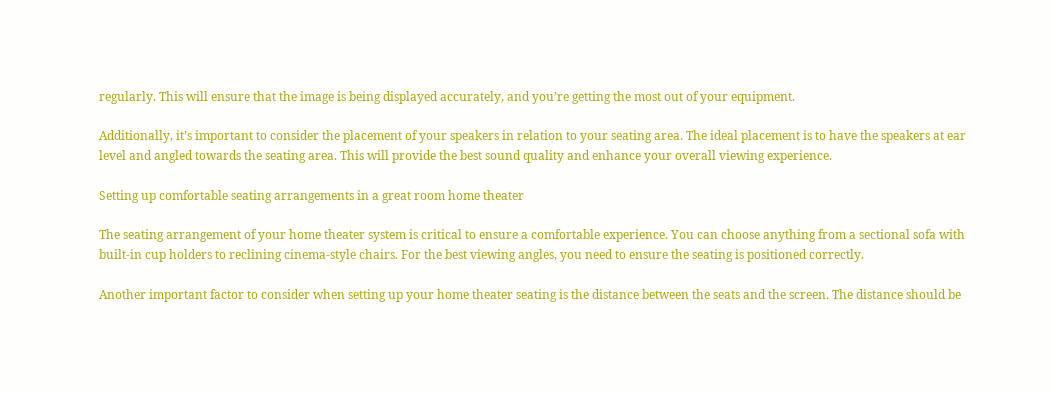regularly. This will ensure that the image is being displayed accurately, and you’re getting the most out of your equipment.

Additionally, it’s important to consider the placement of your speakers in relation to your seating area. The ideal placement is to have the speakers at ear level and angled towards the seating area. This will provide the best sound quality and enhance your overall viewing experience.

Setting up comfortable seating arrangements in a great room home theater

The seating arrangement of your home theater system is critical to ensure a comfortable experience. You can choose anything from a sectional sofa with built-in cup holders to reclining cinema-style chairs. For the best viewing angles, you need to ensure the seating is positioned correctly.

Another important factor to consider when setting up your home theater seating is the distance between the seats and the screen. The distance should be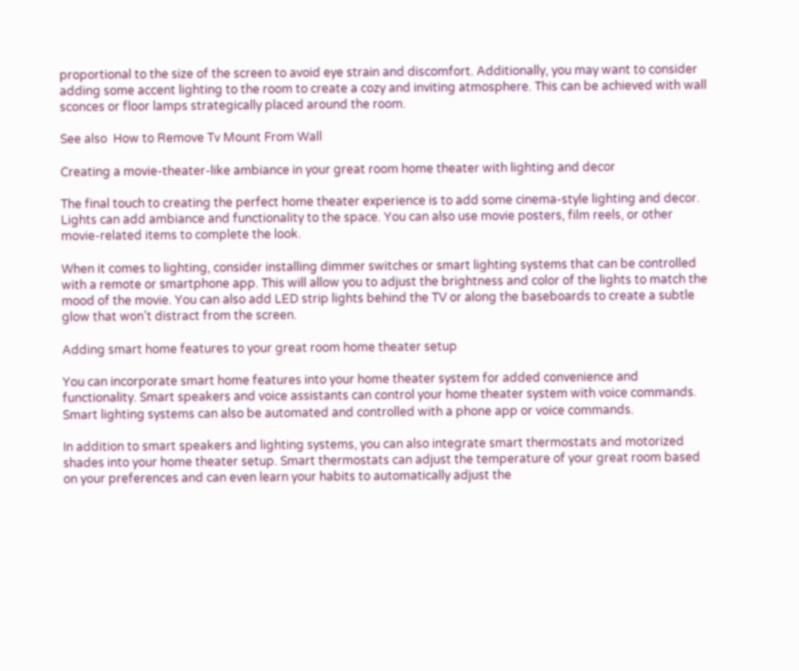proportional to the size of the screen to avoid eye strain and discomfort. Additionally, you may want to consider adding some accent lighting to the room to create a cozy and inviting atmosphere. This can be achieved with wall sconces or floor lamps strategically placed around the room.

See also  How to Remove Tv Mount From Wall

Creating a movie-theater-like ambiance in your great room home theater with lighting and decor

The final touch to creating the perfect home theater experience is to add some cinema-style lighting and decor. Lights can add ambiance and functionality to the space. You can also use movie posters, film reels, or other movie-related items to complete the look.

When it comes to lighting, consider installing dimmer switches or smart lighting systems that can be controlled with a remote or smartphone app. This will allow you to adjust the brightness and color of the lights to match the mood of the movie. You can also add LED strip lights behind the TV or along the baseboards to create a subtle glow that won’t distract from the screen.

Adding smart home features to your great room home theater setup

You can incorporate smart home features into your home theater system for added convenience and functionality. Smart speakers and voice assistants can control your home theater system with voice commands. Smart lighting systems can also be automated and controlled with a phone app or voice commands.

In addition to smart speakers and lighting systems, you can also integrate smart thermostats and motorized shades into your home theater setup. Smart thermostats can adjust the temperature of your great room based on your preferences and can even learn your habits to automatically adjust the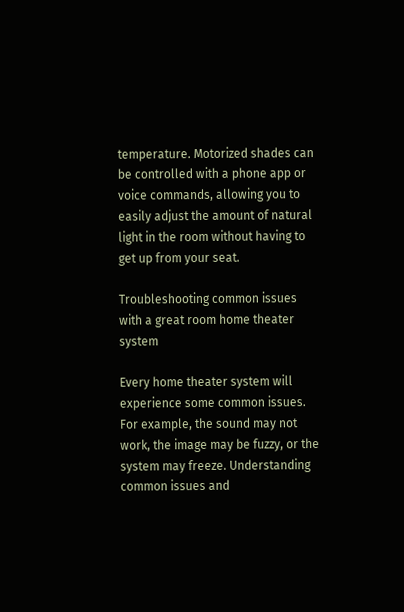temperature. Motorized shades can be controlled with a phone app or voice commands, allowing you to easily adjust the amount of natural light in the room without having to get up from your seat.

Troubleshooting common issues with a great room home theater system

Every home theater system will experience some common issues. For example, the sound may not work, the image may be fuzzy, or the system may freeze. Understanding common issues and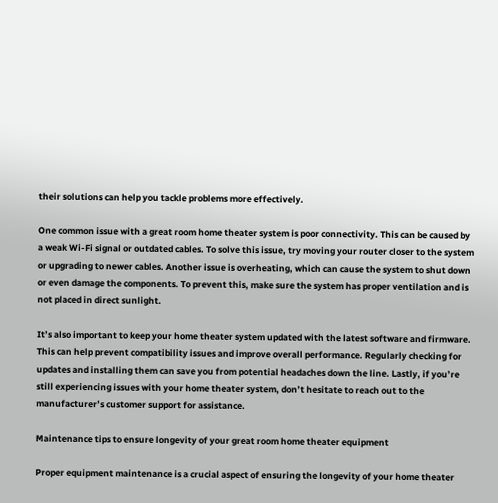their solutions can help you tackle problems more effectively.

One common issue with a great room home theater system is poor connectivity. This can be caused by a weak Wi-Fi signal or outdated cables. To solve this issue, try moving your router closer to the system or upgrading to newer cables. Another issue is overheating, which can cause the system to shut down or even damage the components. To prevent this, make sure the system has proper ventilation and is not placed in direct sunlight.

It’s also important to keep your home theater system updated with the latest software and firmware. This can help prevent compatibility issues and improve overall performance. Regularly checking for updates and installing them can save you from potential headaches down the line. Lastly, if you’re still experiencing issues with your home theater system, don’t hesitate to reach out to the manufacturer’s customer support for assistance.

Maintenance tips to ensure longevity of your great room home theater equipment

Proper equipment maintenance is a crucial aspect of ensuring the longevity of your home theater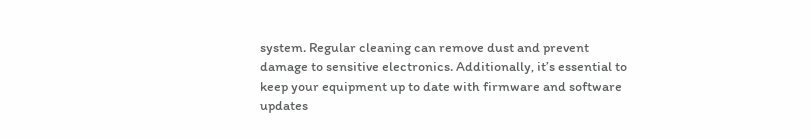system. Regular cleaning can remove dust and prevent damage to sensitive electronics. Additionally, it’s essential to keep your equipment up to date with firmware and software updates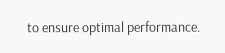to ensure optimal performance.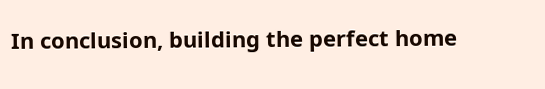In conclusion, building the perfect home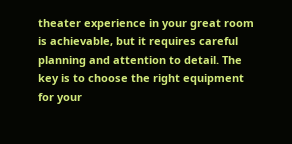theater experience in your great room is achievable, but it requires careful planning and attention to detail. The key is to choose the right equipment for your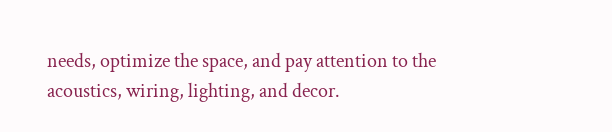needs, optimize the space, and pay attention to the acoustics, wiring, lighting, and decor.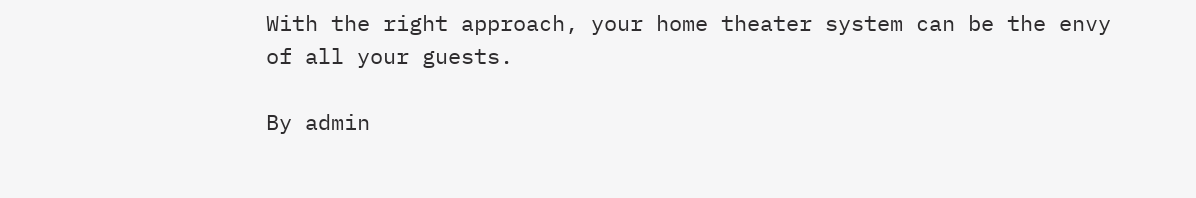With the right approach, your home theater system can be the envy of all your guests.

By admin